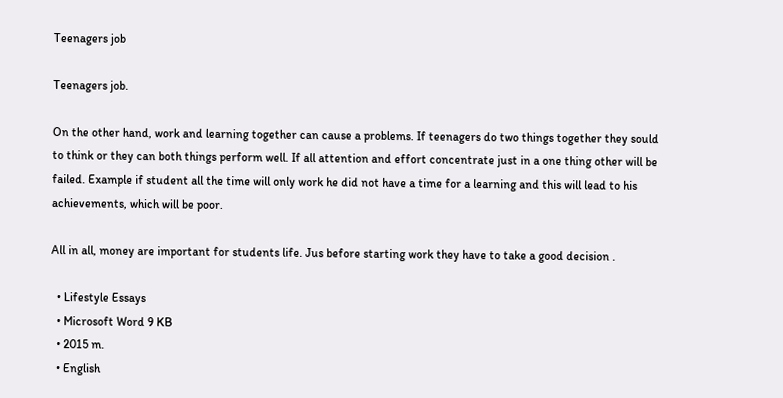Teenagers job

Teenagers job.

On the other hand, work and learning together can cause a problems. If teenagers do two things together they sould to think or they can both things perform well. If all attention and effort concentrate just in a one thing other will be failed. Example if student all the time will only work he did not have a time for a learning and this will lead to his achievements, which will be poor.

All in all, money are important for students life. Jus before starting work they have to take a good decision .

  • Lifestyle Essays
  • Microsoft Word 9 KB
  • 2015 m.
  • English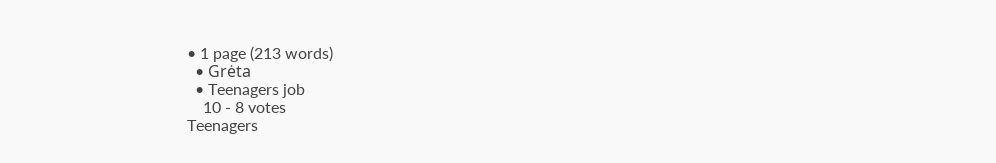• 1 page (213 words)
  • Grėta
  • Teenagers job
    10 - 8 votes
Teenagers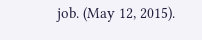job. (May 12, 2015).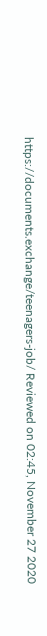https://documents.exchange/teenagers-job/ Reviewed on 02:45, November 27 2020